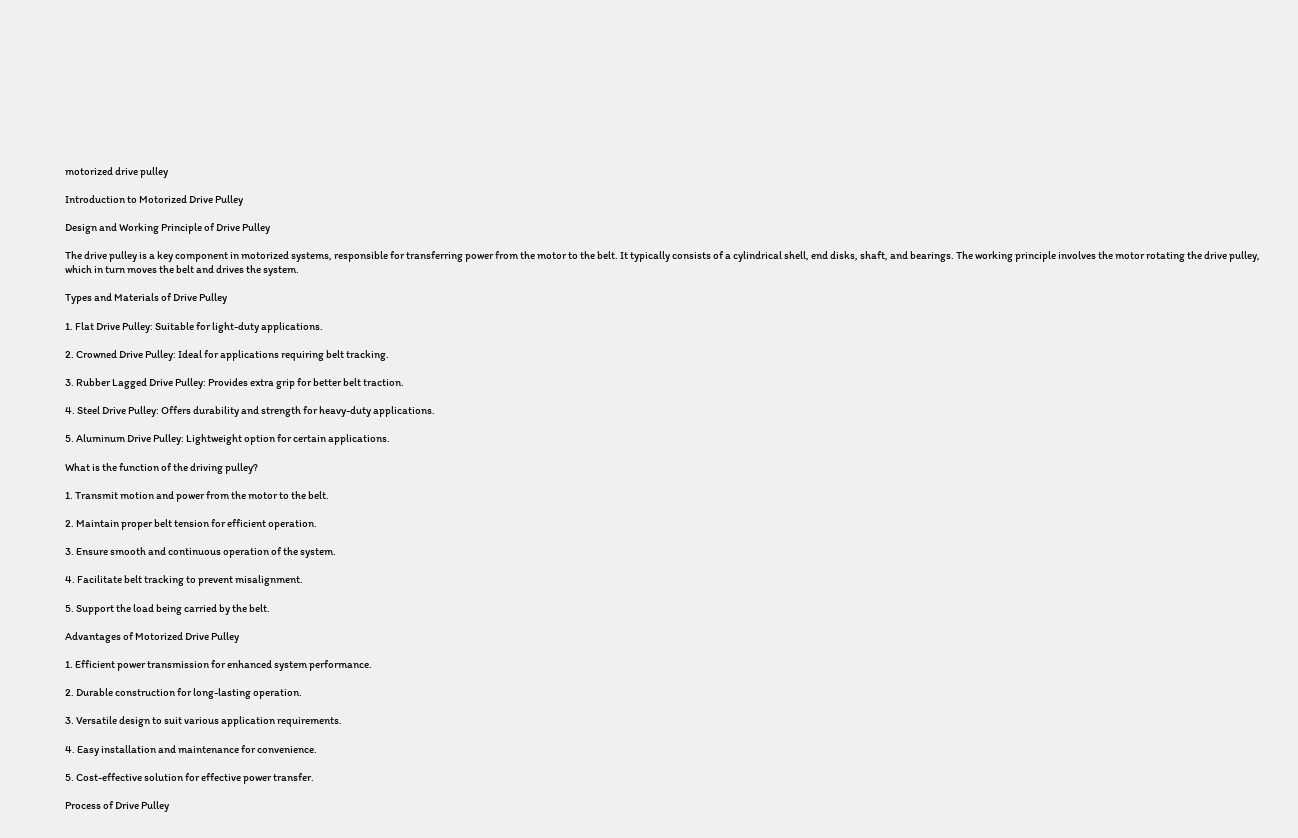motorized drive pulley

Introduction to Motorized Drive Pulley

Design and Working Principle of Drive Pulley

The drive pulley is a key component in motorized systems, responsible for transferring power from the motor to the belt. It typically consists of a cylindrical shell, end disks, shaft, and bearings. The working principle involves the motor rotating the drive pulley, which in turn moves the belt and drives the system.

Types and Materials of Drive Pulley

1. Flat Drive Pulley: Suitable for light-duty applications.

2. Crowned Drive Pulley: Ideal for applications requiring belt tracking.

3. Rubber Lagged Drive Pulley: Provides extra grip for better belt traction.

4. Steel Drive Pulley: Offers durability and strength for heavy-duty applications.

5. Aluminum Drive Pulley: Lightweight option for certain applications.

What is the function of the driving pulley?

1. Transmit motion and power from the motor to the belt.

2. Maintain proper belt tension for efficient operation.

3. Ensure smooth and continuous operation of the system.

4. Facilitate belt tracking to prevent misalignment.

5. Support the load being carried by the belt.

Advantages of Motorized Drive Pulley

1. Efficient power transmission for enhanced system performance.

2. Durable construction for long-lasting operation.

3. Versatile design to suit various application requirements.

4. Easy installation and maintenance for convenience.

5. Cost-effective solution for effective power transfer.

Process of Drive Pulley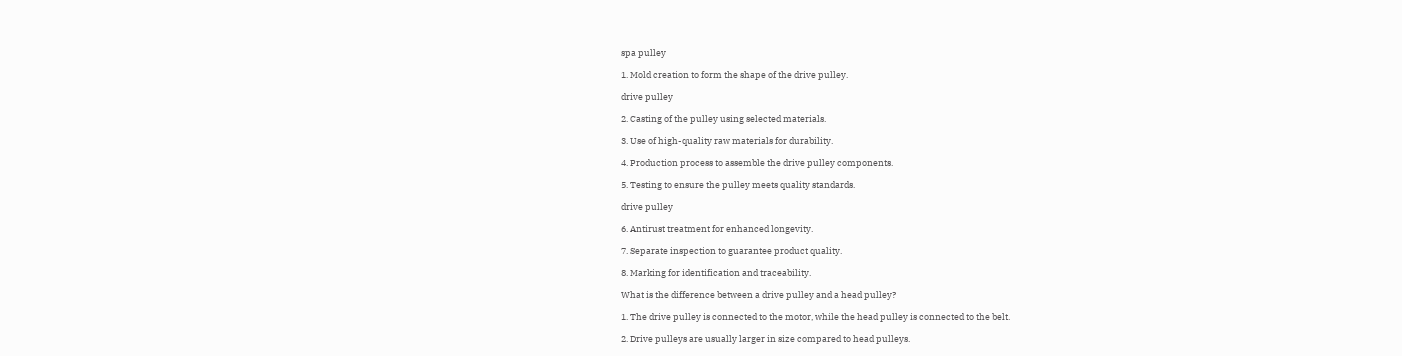spa pulley

1. Mold creation to form the shape of the drive pulley.

drive pulley

2. Casting of the pulley using selected materials.

3. Use of high-quality raw materials for durability.

4. Production process to assemble the drive pulley components.

5. Testing to ensure the pulley meets quality standards.

drive pulley

6. Antirust treatment for enhanced longevity.

7. Separate inspection to guarantee product quality.

8. Marking for identification and traceability.

What is the difference between a drive pulley and a head pulley?

1. The drive pulley is connected to the motor, while the head pulley is connected to the belt.

2. Drive pulleys are usually larger in size compared to head pulleys.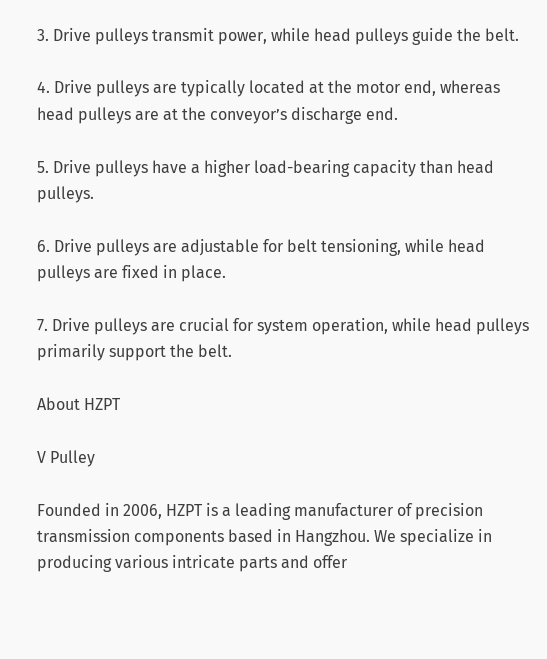3. Drive pulleys transmit power, while head pulleys guide the belt.

4. Drive pulleys are typically located at the motor end, whereas head pulleys are at the conveyor’s discharge end.

5. Drive pulleys have a higher load-bearing capacity than head pulleys.

6. Drive pulleys are adjustable for belt tensioning, while head pulleys are fixed in place.

7. Drive pulleys are crucial for system operation, while head pulleys primarily support the belt.

About HZPT

V Pulley

Founded in 2006, HZPT is a leading manufacturer of precision transmission components based in Hangzhou. We specialize in producing various intricate parts and offer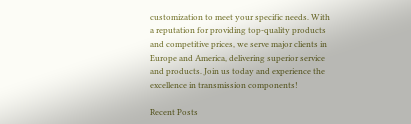customization to meet your specific needs. With a reputation for providing top-quality products and competitive prices, we serve major clients in Europe and America, delivering superior service and products. Join us today and experience the excellence in transmission components!

Recent Posts